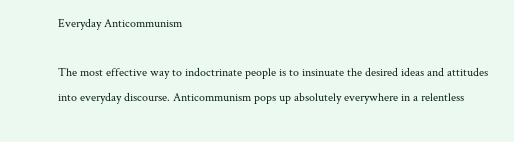Everyday Anticommunism

The most effective way to indoctrinate people is to insinuate the desired ideas and attitudes into everyday discourse. Anticommunism pops up absolutely everywhere in a relentless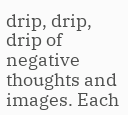drip, drip, drip of  negative thoughts and images. Each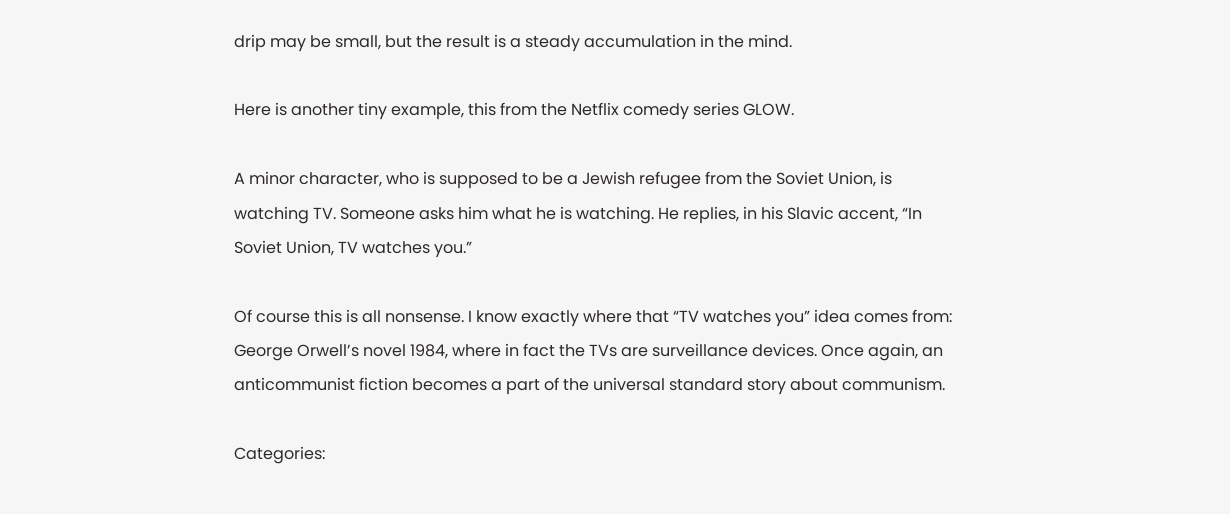drip may be small, but the result is a steady accumulation in the mind.

Here is another tiny example, this from the Netflix comedy series GLOW.

A minor character, who is supposed to be a Jewish refugee from the Soviet Union, is watching TV. Someone asks him what he is watching. He replies, in his Slavic accent, “In Soviet Union, TV watches you.”

Of course this is all nonsense. I know exactly where that “TV watches you” idea comes from: George Orwell’s novel 1984, where in fact the TVs are surveillance devices. Once again, an anticommunist fiction becomes a part of the universal standard story about communism.

Categories: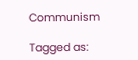Communism

Tagged as: